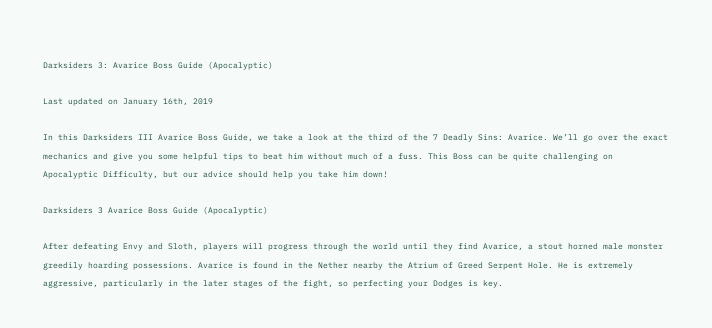Darksiders 3: Avarice Boss Guide (Apocalyptic)

Last updated on January 16th, 2019

In this Darksiders III Avarice Boss Guide, we take a look at the third of the 7 Deadly Sins: Avarice. We’ll go over the exact mechanics and give you some helpful tips to beat him without much of a fuss. This Boss can be quite challenging on Apocalyptic Difficulty, but our advice should help you take him down!

Darksiders 3 Avarice Boss Guide (Apocalyptic)

After defeating Envy and Sloth, players will progress through the world until they find Avarice, a stout horned male monster greedily hoarding possessions. Avarice is found in the Nether nearby the Atrium of Greed Serpent Hole. He is extremely aggressive, particularly in the later stages of the fight, so perfecting your Dodges is key.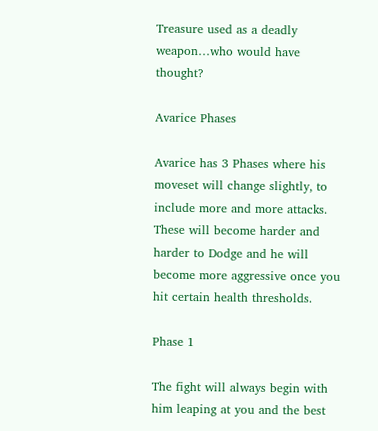Treasure used as a deadly weapon…who would have thought?

Avarice Phases

Avarice has 3 Phases where his moveset will change slightly, to include more and more attacks. These will become harder and harder to Dodge and he will become more aggressive once you hit certain health thresholds.

Phase 1

The fight will always begin with him leaping at you and the best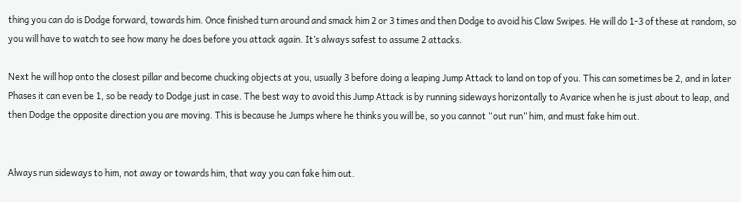thing you can do is Dodge forward, towards him. Once finished turn around and smack him 2 or 3 times and then Dodge to avoid his Claw Swipes. He will do 1-3 of these at random, so you will have to watch to see how many he does before you attack again. It’s always safest to assume 2 attacks.

Next he will hop onto the closest pillar and become chucking objects at you, usually 3 before doing a leaping Jump Attack to land on top of you. This can sometimes be 2, and in later Phases it can even be 1, so be ready to Dodge just in case. The best way to avoid this Jump Attack is by running sideways horizontally to Avarice when he is just about to leap, and then Dodge the opposite direction you are moving. This is because he Jumps where he thinks you will be, so you cannot “out run” him, and must fake him out.


Always run sideways to him, not away or towards him, that way you can fake him out.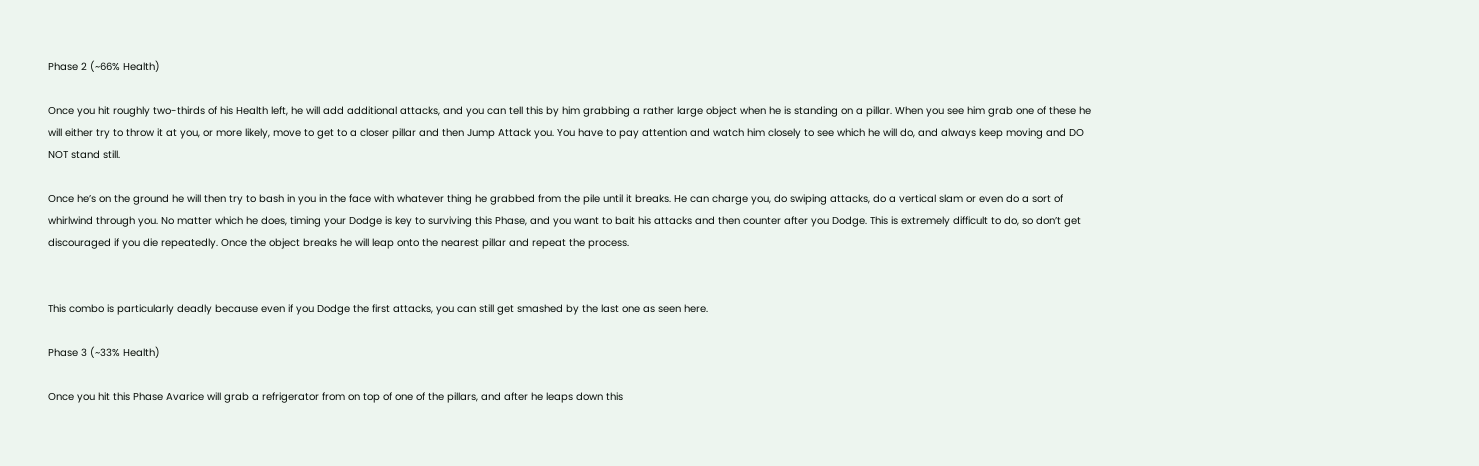Phase 2 (~66% Health)

Once you hit roughly two-thirds of his Health left, he will add additional attacks, and you can tell this by him grabbing a rather large object when he is standing on a pillar. When you see him grab one of these he will either try to throw it at you, or more likely, move to get to a closer pillar and then Jump Attack you. You have to pay attention and watch him closely to see which he will do, and always keep moving and DO NOT stand still.

Once he’s on the ground he will then try to bash in you in the face with whatever thing he grabbed from the pile until it breaks. He can charge you, do swiping attacks, do a vertical slam or even do a sort of whirlwind through you. No matter which he does, timing your Dodge is key to surviving this Phase, and you want to bait his attacks and then counter after you Dodge. This is extremely difficult to do, so don’t get discouraged if you die repeatedly. Once the object breaks he will leap onto the nearest pillar and repeat the process.


This combo is particularly deadly because even if you Dodge the first attacks, you can still get smashed by the last one as seen here.

Phase 3 (~33% Health)

Once you hit this Phase Avarice will grab a refrigerator from on top of one of the pillars, and after he leaps down this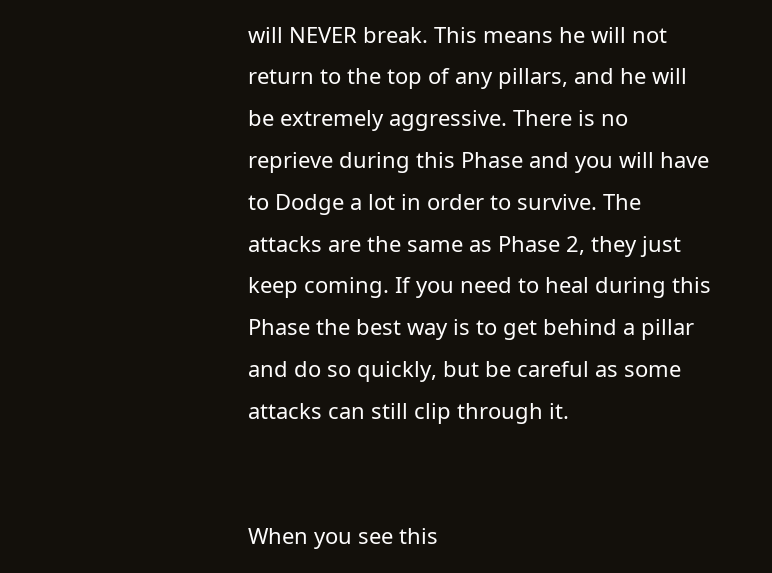will NEVER break. This means he will not return to the top of any pillars, and he will be extremely aggressive. There is no reprieve during this Phase and you will have to Dodge a lot in order to survive. The attacks are the same as Phase 2, they just keep coming. If you need to heal during this Phase the best way is to get behind a pillar and do so quickly, but be careful as some attacks can still clip through it.


When you see this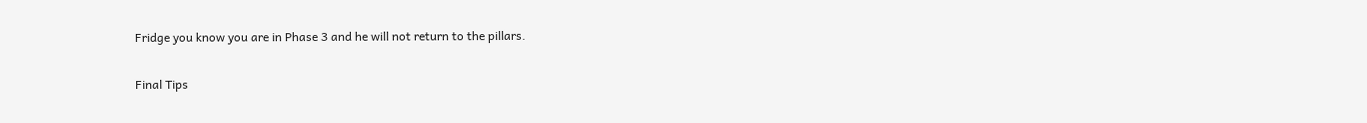Fridge you know you are in Phase 3 and he will not return to the pillars.

Final Tips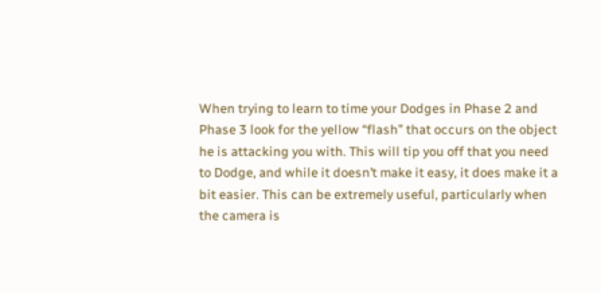When trying to learn to time your Dodges in Phase 2 and Phase 3 look for the yellow “flash” that occurs on the object he is attacking you with. This will tip you off that you need to Dodge, and while it doesn’t make it easy, it does make it a bit easier. This can be extremely useful, particularly when the camera is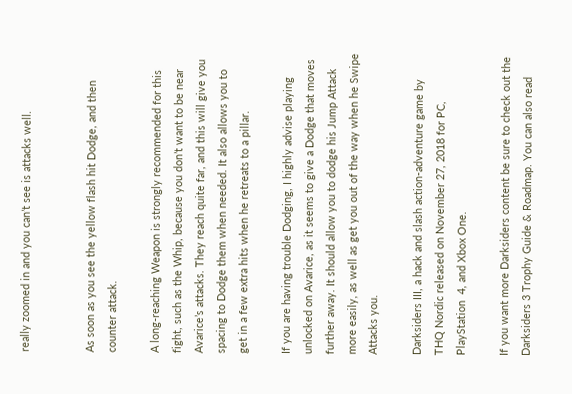really zoomed in and you can’t see is attacks well.


As soon as you see the yellow flash hit Dodge, and then counter attack.

A long-reaching Weapon is strongly recommended for this fight, such as the Whip, because you don’t want to be near Avarice’s attacks. They reach quite far, and this will give you spacing to Dodge them when needed. It also allows you to get in a few extra hits when he retreats to a pillar.

If you are having trouble Dodging, I highly advise playing unlocked on Avarice, as it seems to give a Dodge that moves further away. It should allow you to dodge his Jump Attack more easily, as well as get you out of the way when he Swipe Attacks you.

Darksiders III, a hack and slash action-adventure game by THQ Nordic released on November 27, 2018 for PC, PlayStation  4, and Xbox One.

If you want more Darksiders content be sure to check out the Darksiders 3 Trophy Guide & Roadmap. You can also read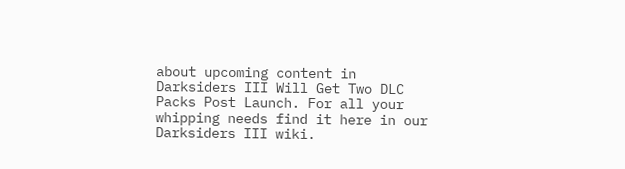about upcoming content in Darksiders III Will Get Two DLC Packs Post Launch. For all your whipping needs find it here in our Darksiders III wiki.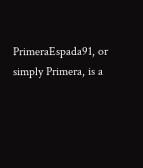PrimeraEspada91, or simply Primera, is a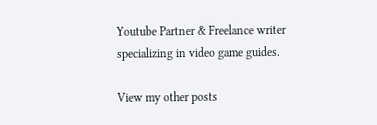Youtube Partner & Freelance writer specializing in video game guides.

View my other posts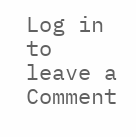Log in to leave a Comment